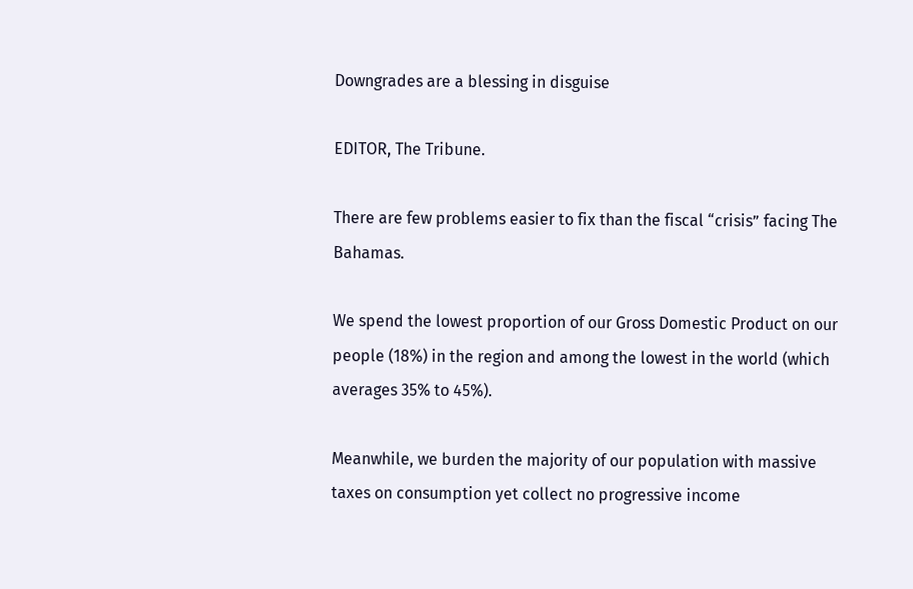Downgrades are a blessing in disguise

EDITOR, The Tribune.

There are few problems easier to fix than the fiscal “crisis” facing The Bahamas.

We spend the lowest proportion of our Gross Domestic Product on our people (18%) in the region and among the lowest in the world (which averages 35% to 45%).

Meanwhile, we burden the majority of our population with massive taxes on consumption yet collect no progressive income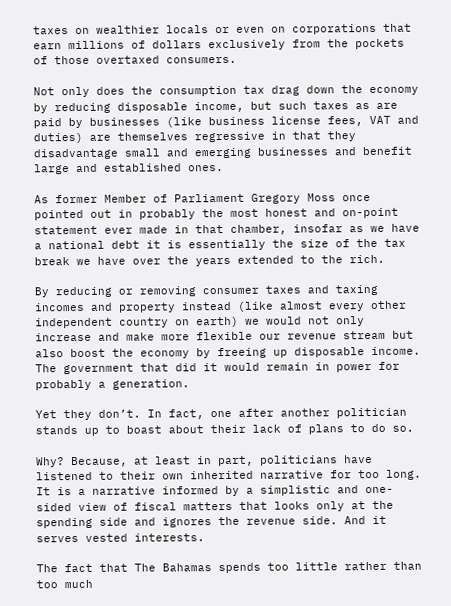taxes on wealthier locals or even on corporations that earn millions of dollars exclusively from the pockets of those overtaxed consumers.

Not only does the consumption tax drag down the economy by reducing disposable income, but such taxes as are paid by businesses (like business license fees, VAT and duties) are themselves regressive in that they disadvantage small and emerging businesses and benefit large and established ones.

As former Member of Parliament Gregory Moss once pointed out in probably the most honest and on-point statement ever made in that chamber, insofar as we have a national debt it is essentially the size of the tax break we have over the years extended to the rich.

By reducing or removing consumer taxes and taxing incomes and property instead (like almost every other independent country on earth) we would not only increase and make more flexible our revenue stream but also boost the economy by freeing up disposable income. The government that did it would remain in power for probably a generation.

Yet they don’t. In fact, one after another politician stands up to boast about their lack of plans to do so.

Why? Because, at least in part, politicians have listened to their own inherited narrative for too long. It is a narrative informed by a simplistic and one-sided view of fiscal matters that looks only at the spending side and ignores the revenue side. And it serves vested interests.

The fact that The Bahamas spends too little rather than too much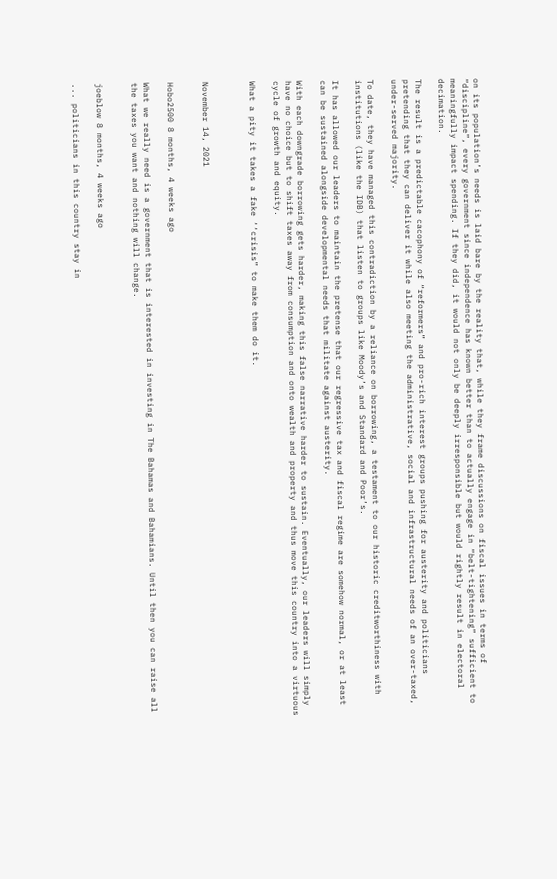on its population’s needs is laid bare by the reality that, while they frame discussions on fiscal issues in terms of “discipline”, every government since independence has known better than to actually engage in “belt-tightening” sufficient to meaningfully impact spending. If they did, it would not only be deeply irresponsible but would rightly result in electoral decimation.

The result is a predictable cacophony of “reformers” and pro-rich interest groups pushing for austerity and politicians pretending that they can deliver it while also meeting the administrative, social and infrastructural needs of an over-taxed, under-served majority.

To date, they have managed this contradiction by a reliance on borrowing, a testament to our historic creditworthiness with institutions (like the IDB) that listen to groups like Moody’s and Standard and Poor’s.

It has allowed our leaders to maintain the pretense that our regressive tax and fiscal regime are somehow normal, or at least can be sustained alongside developmental needs that militate against austerity.

With each downgrade borrowing gets harder, making this false narrative harder to sustain. Eventually, our leaders will simply have no choice but to shift taxes away from consumption and onto wealth and property and thus move this country into a virtuous cycle of growth and equity.

What a pity it takes a fake ‘‘crisis” to make them do it.



November 14, 2021


Hobo2500 8 months, 4 weeks ago

What we really need is a government that is interested in investing in The Bahamas and Bahamians. Until then you can raise all the taxes you want and nothing will change.


joeblow 8 months, 4 weeks ago

... politicians in this country stay in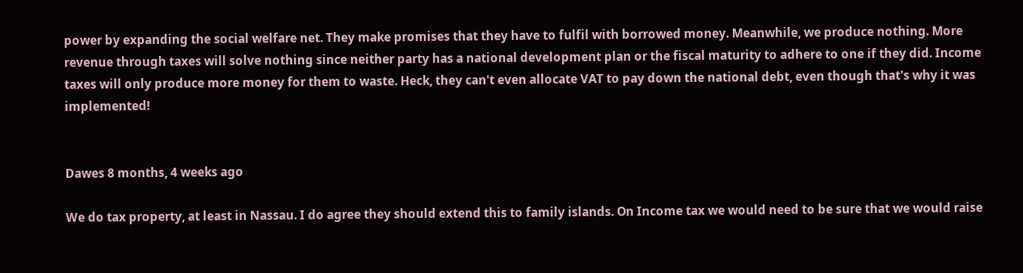power by expanding the social welfare net. They make promises that they have to fulfil with borrowed money. Meanwhile, we produce nothing. More revenue through taxes will solve nothing since neither party has a national development plan or the fiscal maturity to adhere to one if they did. Income taxes will only produce more money for them to waste. Heck, they can't even allocate VAT to pay down the national debt, even though that's why it was implemented!


Dawes 8 months, 4 weeks ago

We do tax property, at least in Nassau. I do agree they should extend this to family islands. On Income tax we would need to be sure that we would raise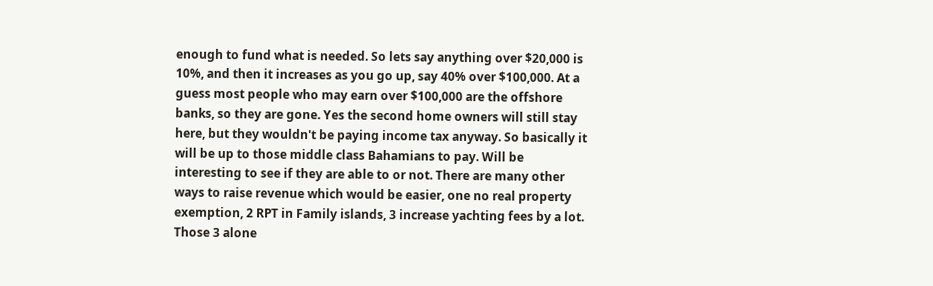enough to fund what is needed. So lets say anything over $20,000 is 10%, and then it increases as you go up, say 40% over $100,000. At a guess most people who may earn over $100,000 are the offshore banks, so they are gone. Yes the second home owners will still stay here, but they wouldn't be paying income tax anyway. So basically it will be up to those middle class Bahamians to pay. Will be interesting to see if they are able to or not. There are many other ways to raise revenue which would be easier, one no real property exemption, 2 RPT in Family islands, 3 increase yachting fees by a lot. Those 3 alone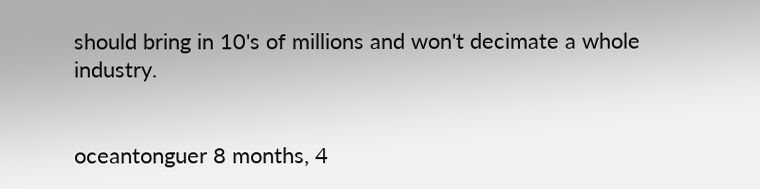should bring in 10's of millions and won't decimate a whole industry.


oceantonguer 8 months, 4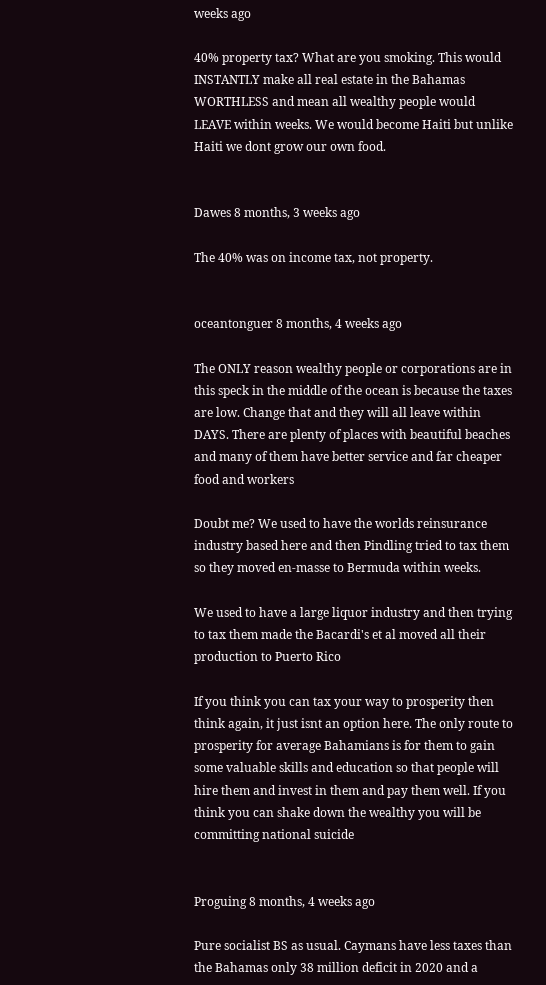weeks ago

40% property tax? What are you smoking. This would INSTANTLY make all real estate in the Bahamas WORTHLESS and mean all wealthy people would LEAVE within weeks. We would become Haiti but unlike Haiti we dont grow our own food.


Dawes 8 months, 3 weeks ago

The 40% was on income tax, not property.


oceantonguer 8 months, 4 weeks ago

The ONLY reason wealthy people or corporations are in this speck in the middle of the ocean is because the taxes are low. Change that and they will all leave within DAYS. There are plenty of places with beautiful beaches and many of them have better service and far cheaper food and workers

Doubt me? We used to have the worlds reinsurance industry based here and then Pindling tried to tax them so they moved en-masse to Bermuda within weeks.

We used to have a large liquor industry and then trying to tax them made the Bacardi's et al moved all their production to Puerto Rico

If you think you can tax your way to prosperity then think again, it just isnt an option here. The only route to prosperity for average Bahamians is for them to gain some valuable skills and education so that people will hire them and invest in them and pay them well. If you think you can shake down the wealthy you will be committing national suicide


Proguing 8 months, 4 weeks ago

Pure socialist BS as usual. Caymans have less taxes than the Bahamas only 38 million deficit in 2020 and a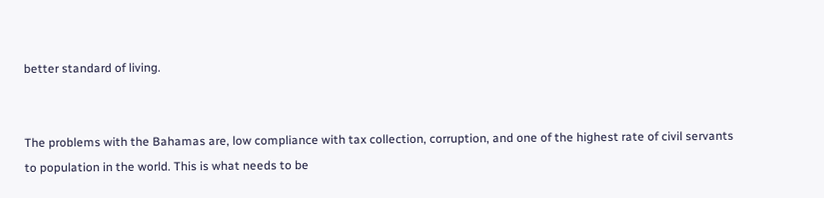better standard of living.


The problems with the Bahamas are, low compliance with tax collection, corruption, and one of the highest rate of civil servants to population in the world. This is what needs to be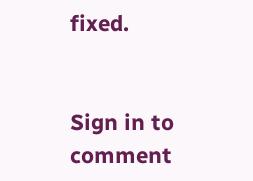fixed.


Sign in to comment